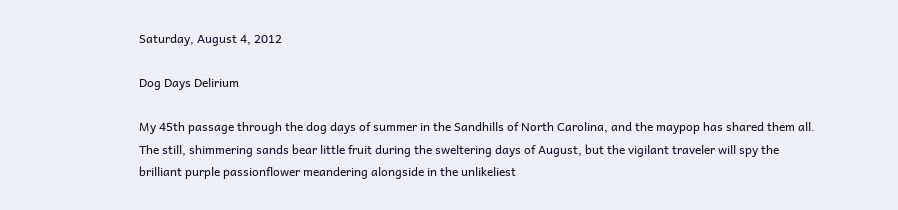Saturday, August 4, 2012

Dog Days Delirium

My 45th passage through the dog days of summer in the Sandhills of North Carolina, and the maypop has shared them all. The still, shimmering sands bear little fruit during the sweltering days of August, but the vigilant traveler will spy the brilliant purple passionflower meandering alongside in the unlikeliest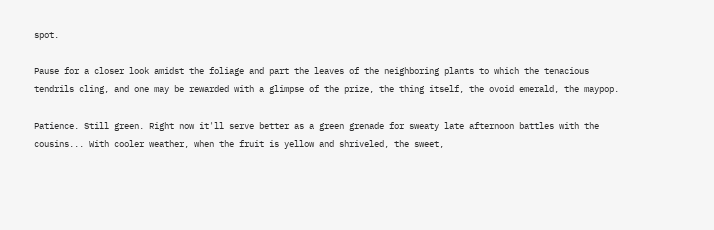spot.

Pause for a closer look amidst the foliage and part the leaves of the neighboring plants to which the tenacious tendrils cling, and one may be rewarded with a glimpse of the prize, the thing itself, the ovoid emerald, the maypop.

Patience. Still green. Right now it'll serve better as a green grenade for sweaty late afternoon battles with the cousins... With cooler weather, when the fruit is yellow and shriveled, the sweet,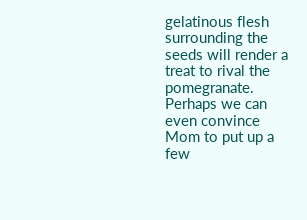gelatinous flesh surrounding the seeds will render a treat to rival the pomegranate. Perhaps we can even convince Mom to put up a few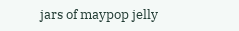jars of maypop jelly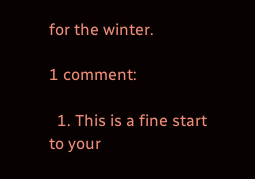for the winter.

1 comment:

  1. This is a fine start to your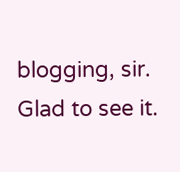blogging, sir. Glad to see it.